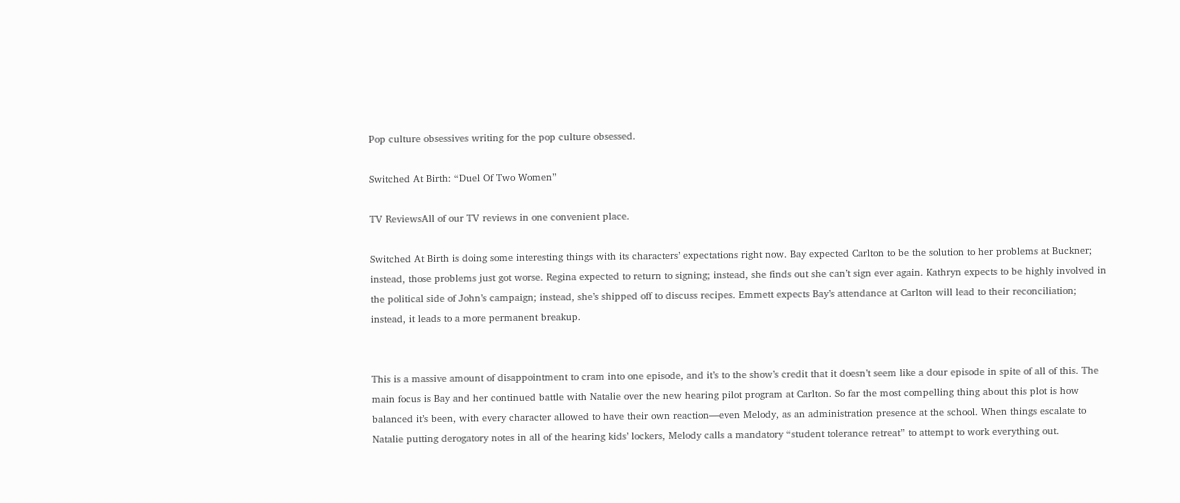Pop culture obsessives writing for the pop culture obsessed.

Switched At Birth: “Duel Of Two Women”

TV ReviewsAll of our TV reviews in one convenient place.

Switched At Birth is doing some interesting things with its characters’ expectations right now. Bay expected Carlton to be the solution to her problems at Buckner; instead, those problems just got worse. Regina expected to return to signing; instead, she finds out she can’t sign ever again. Kathryn expects to be highly involved in the political side of John’s campaign; instead, she’s shipped off to discuss recipes. Emmett expects Bay’s attendance at Carlton will lead to their reconciliation; instead, it leads to a more permanent breakup.


This is a massive amount of disappointment to cram into one episode, and it’s to the show’s credit that it doesn’t seem like a dour episode in spite of all of this. The main focus is Bay and her continued battle with Natalie over the new hearing pilot program at Carlton. So far the most compelling thing about this plot is how balanced it’s been, with every character allowed to have their own reaction—even Melody, as an administration presence at the school. When things escalate to Natalie putting derogatory notes in all of the hearing kids’ lockers, Melody calls a mandatory “student tolerance retreat” to attempt to work everything out.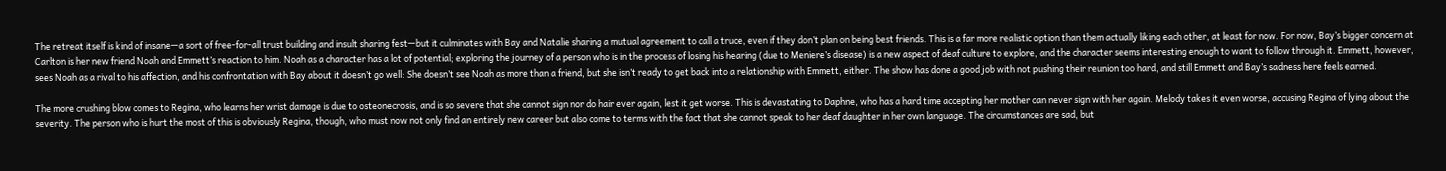The retreat itself is kind of insane—a sort of free-for-all trust building and insult sharing fest—but it culminates with Bay and Natalie sharing a mutual agreement to call a truce, even if they don’t plan on being best friends. This is a far more realistic option than them actually liking each other, at least for now. For now, Bay’s bigger concern at Carlton is her new friend Noah and Emmett’s reaction to him. Noah as a character has a lot of potential; exploring the journey of a person who is in the process of losing his hearing (due to Meniere’s disease) is a new aspect of deaf culture to explore, and the character seems interesting enough to want to follow through it. Emmett, however, sees Noah as a rival to his affection, and his confrontation with Bay about it doesn’t go well: She doesn’t see Noah as more than a friend, but she isn’t ready to get back into a relationship with Emmett, either. The show has done a good job with not pushing their reunion too hard, and still Emmett and Bay’s sadness here feels earned.

The more crushing blow comes to Regina, who learns her wrist damage is due to osteonecrosis, and is so severe that she cannot sign nor do hair ever again, lest it get worse. This is devastating to Daphne, who has a hard time accepting her mother can never sign with her again. Melody takes it even worse, accusing Regina of lying about the severity. The person who is hurt the most of this is obviously Regina, though, who must now not only find an entirely new career but also come to terms with the fact that she cannot speak to her deaf daughter in her own language. The circumstances are sad, but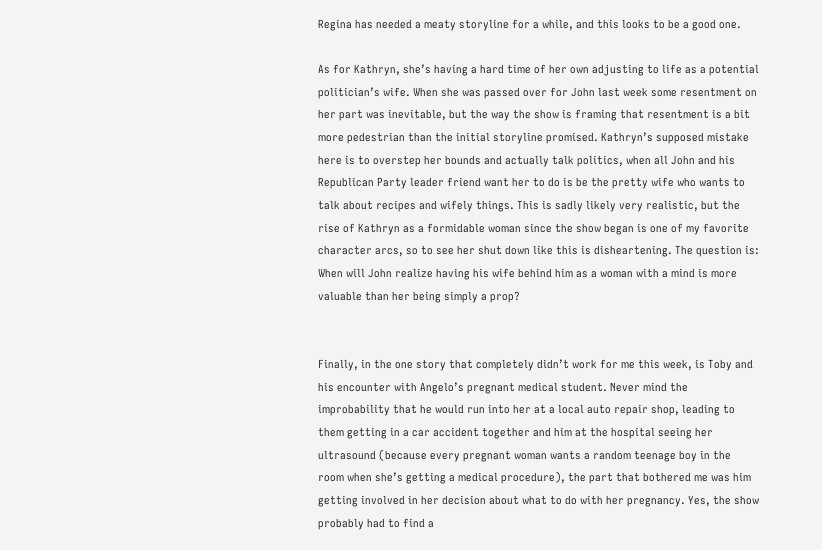Regina has needed a meaty storyline for a while, and this looks to be a good one.

As for Kathryn, she’s having a hard time of her own adjusting to life as a potential politician’s wife. When she was passed over for John last week some resentment on her part was inevitable, but the way the show is framing that resentment is a bit more pedestrian than the initial storyline promised. Kathryn’s supposed mistake here is to overstep her bounds and actually talk politics, when all John and his Republican Party leader friend want her to do is be the pretty wife who wants to talk about recipes and wifely things. This is sadly likely very realistic, but the rise of Kathryn as a formidable woman since the show began is one of my favorite character arcs, so to see her shut down like this is disheartening. The question is: When will John realize having his wife behind him as a woman with a mind is more valuable than her being simply a prop?


Finally, in the one story that completely didn’t work for me this week, is Toby and his encounter with Angelo’s pregnant medical student. Never mind the improbability that he would run into her at a local auto repair shop, leading to them getting in a car accident together and him at the hospital seeing her ultrasound (because every pregnant woman wants a random teenage boy in the room when she’s getting a medical procedure), the part that bothered me was him getting involved in her decision about what to do with her pregnancy. Yes, the show probably had to find a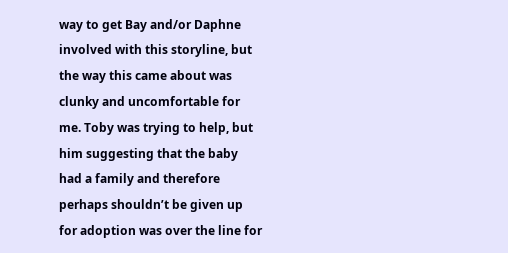way to get Bay and/or Daphne involved with this storyline, but the way this came about was clunky and uncomfortable for me. Toby was trying to help, but him suggesting that the baby had a family and therefore perhaps shouldn’t be given up for adoption was over the line for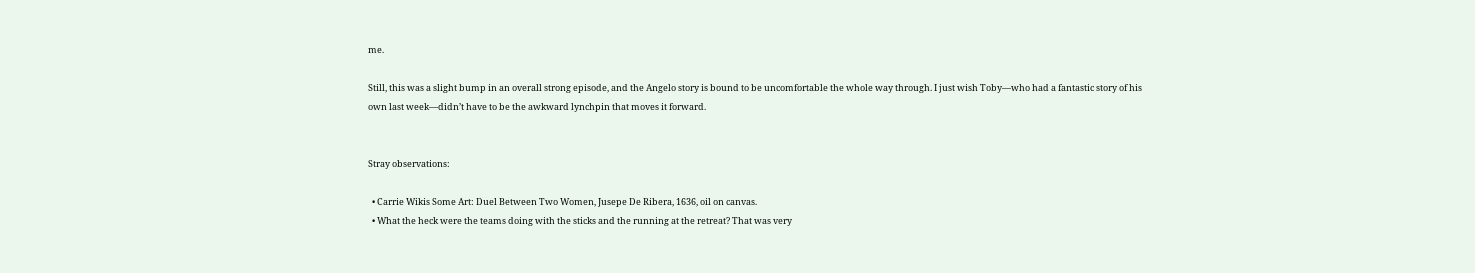me.

Still, this was a slight bump in an overall strong episode, and the Angelo story is bound to be uncomfortable the whole way through. I just wish Toby—who had a fantastic story of his own last week—didn’t have to be the awkward lynchpin that moves it forward.


Stray observations:

  • Carrie Wikis Some Art: Duel Between Two Women, Jusepe De Ribera, 1636, oil on canvas.
  • What the heck were the teams doing with the sticks and the running at the retreat? That was very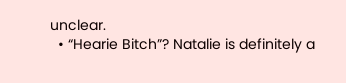unclear.
  • “Hearie Bitch”? Natalie is definitely a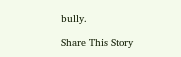bully.

Share This Story